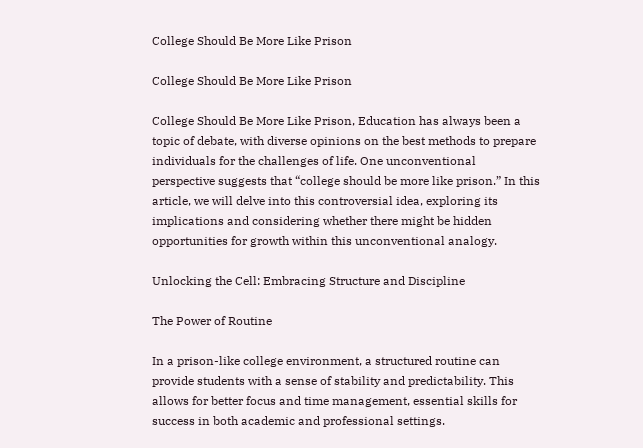College Should Be More Like Prison

College Should Be More Like Prison

College Should Be More Like Prison, Education has always been a topic of debate, with diverse opinions on the best methods to prepare individuals for the challenges of life. One unconventional perspective suggests that “college should be more like prison.” In this article, we will delve into this controversial idea, exploring its implications and considering whether there might be hidden opportunities for growth within this unconventional analogy.

Unlocking the Cell: Embracing Structure and Discipline

The Power of Routine

In a prison-like college environment, a structured routine can provide students with a sense of stability and predictability. This allows for better focus and time management, essential skills for success in both academic and professional settings.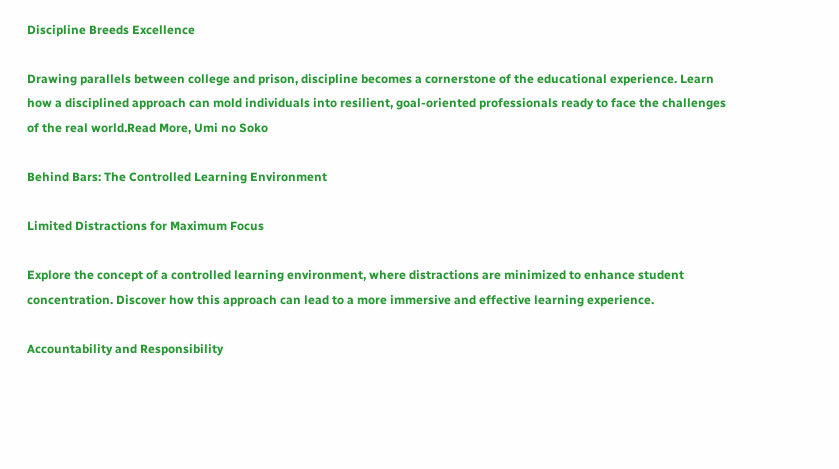Discipline Breeds Excellence

Drawing parallels between college and prison, discipline becomes a cornerstone of the educational experience. Learn how a disciplined approach can mold individuals into resilient, goal-oriented professionals ready to face the challenges of the real world.Read More, Umi no Soko

Behind Bars: The Controlled Learning Environment

Limited Distractions for Maximum Focus

Explore the concept of a controlled learning environment, where distractions are minimized to enhance student concentration. Discover how this approach can lead to a more immersive and effective learning experience.

Accountability and Responsibility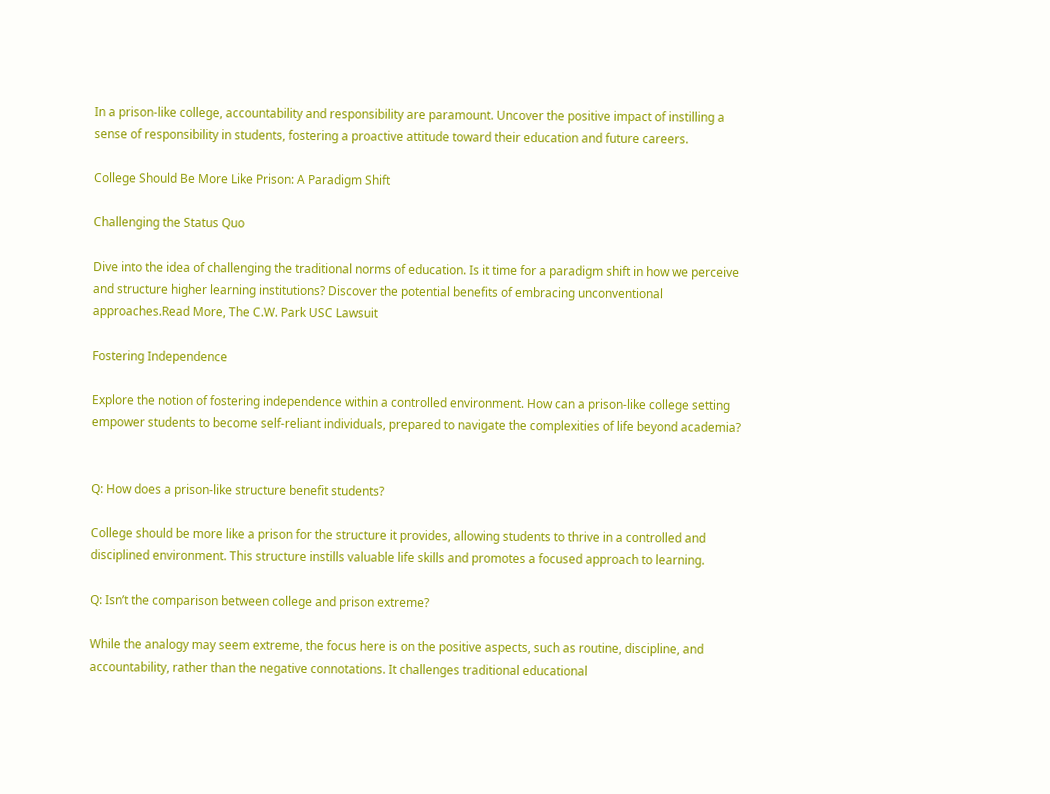In a prison-like college, accountability and responsibility are paramount. Uncover the positive impact of instilling a sense of responsibility in students, fostering a proactive attitude toward their education and future careers.

College Should Be More Like Prison: A Paradigm Shift

Challenging the Status Quo

Dive into the idea of challenging the traditional norms of education. Is it time for a paradigm shift in how we perceive and structure higher learning institutions? Discover the potential benefits of embracing unconventional approaches.Read More, The C.W. Park USC Lawsuit

Fostering Independence

Explore the notion of fostering independence within a controlled environment. How can a prison-like college setting empower students to become self-reliant individuals, prepared to navigate the complexities of life beyond academia?


Q: How does a prison-like structure benefit students?

College should be more like a prison for the structure it provides, allowing students to thrive in a controlled and disciplined environment. This structure instills valuable life skills and promotes a focused approach to learning.

Q: Isn’t the comparison between college and prison extreme?

While the analogy may seem extreme, the focus here is on the positive aspects, such as routine, discipline, and accountability, rather than the negative connotations. It challenges traditional educational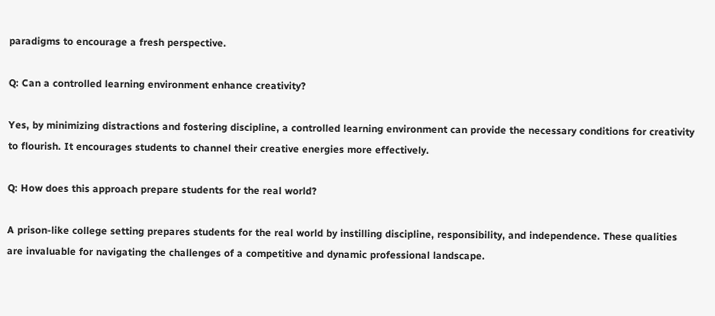paradigms to encourage a fresh perspective.

Q: Can a controlled learning environment enhance creativity?

Yes, by minimizing distractions and fostering discipline, a controlled learning environment can provide the necessary conditions for creativity to flourish. It encourages students to channel their creative energies more effectively.

Q: How does this approach prepare students for the real world?

A prison-like college setting prepares students for the real world by instilling discipline, responsibility, and independence. These qualities are invaluable for navigating the challenges of a competitive and dynamic professional landscape.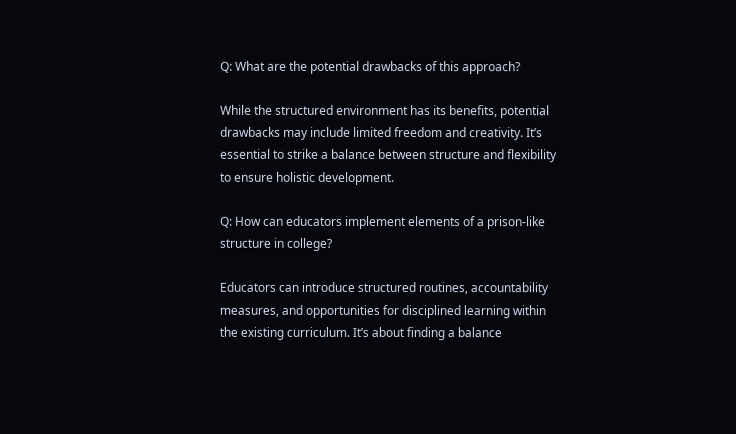Q: What are the potential drawbacks of this approach?

While the structured environment has its benefits, potential drawbacks may include limited freedom and creativity. It’s essential to strike a balance between structure and flexibility to ensure holistic development.

Q: How can educators implement elements of a prison-like structure in college?

Educators can introduce structured routines, accountability measures, and opportunities for disciplined learning within the existing curriculum. It’s about finding a balance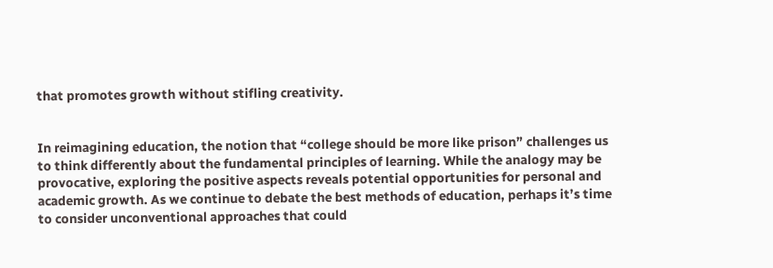that promotes growth without stifling creativity.


In reimagining education, the notion that “college should be more like prison” challenges us to think differently about the fundamental principles of learning. While the analogy may be provocative, exploring the positive aspects reveals potential opportunities for personal and academic growth. As we continue to debate the best methods of education, perhaps it’s time to consider unconventional approaches that could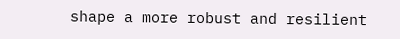shape a more robust and resilient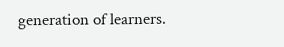generation of learners.